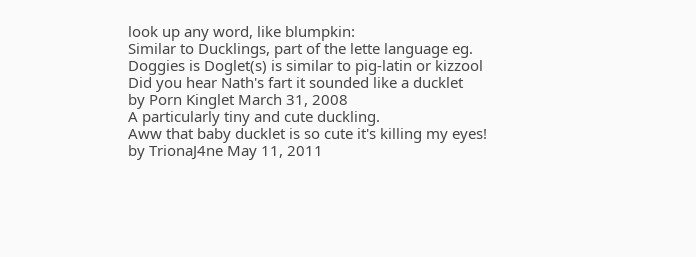look up any word, like blumpkin:
Similar to Ducklings, part of the lette language eg. Doggies is Doglet(s) is similar to pig-latin or kizzool
Did you hear Nath's fart it sounded like a ducklet
by Porn Kinglet March 31, 2008
A particularly tiny and cute duckling.
Aww that baby ducklet is so cute it's killing my eyes!
by TrionaJ4ne May 11, 2011